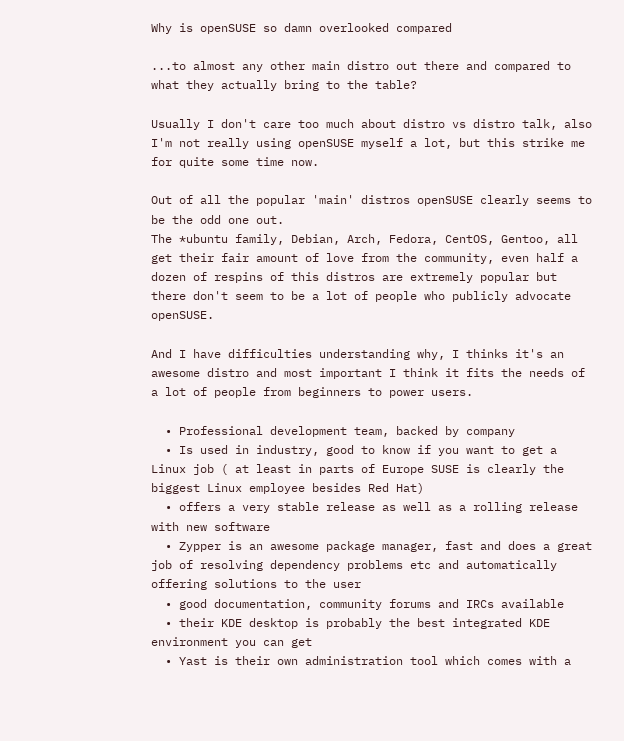Why is openSUSE so damn overlooked compared

...to almost any other main distro out there and compared to what they actually bring to the table?

Usually I don't care too much about distro vs distro talk, also I'm not really using openSUSE myself a lot, but this strike me for quite some time now.

Out of all the popular 'main' distros openSUSE clearly seems to be the odd one out.
The *ubuntu family, Debian, Arch, Fedora, CentOS, Gentoo, all get their fair amount of love from the community, even half a dozen of respins of this distros are extremely popular but there don't seem to be a lot of people who publicly advocate openSUSE.

And I have difficulties understanding why, I thinks it's an awesome distro and most important I think it fits the needs of a lot of people from beginners to power users.

  • Professional development team, backed by company
  • Is used in industry, good to know if you want to get a Linux job ( at least in parts of Europe SUSE is clearly the biggest Linux employee besides Red Hat)
  • offers a very stable release as well as a rolling release with new software
  • Zypper is an awesome package manager, fast and does a great job of resolving dependency problems etc and automatically offering solutions to the user
  • good documentation, community forums and IRCs available
  • their KDE desktop is probably the best integrated KDE environment you can get
  • Yast is their own administration tool which comes with a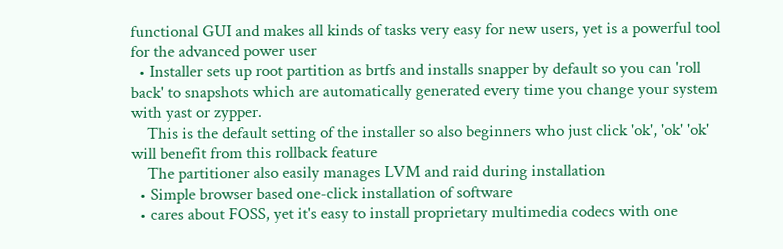functional GUI and makes all kinds of tasks very easy for new users, yet is a powerful tool for the advanced power user
  • Installer sets up root partition as brtfs and installs snapper by default so you can 'roll back' to snapshots which are automatically generated every time you change your system with yast or zypper.
    This is the default setting of the installer so also beginners who just click 'ok', 'ok' 'ok' will benefit from this rollback feature
    The partitioner also easily manages LVM and raid during installation
  • Simple browser based one-click installation of software
  • cares about FOSS, yet it's easy to install proprietary multimedia codecs with one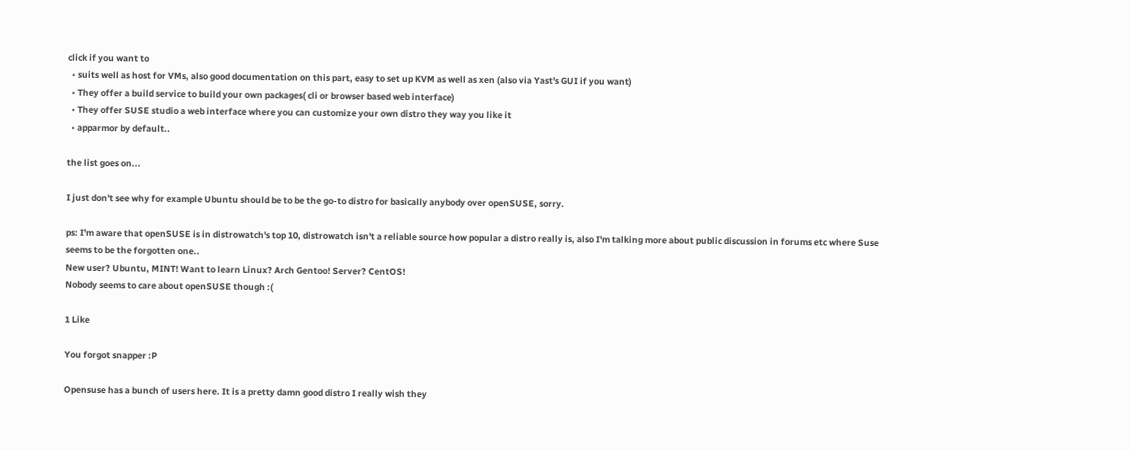click if you want to
  • suits well as host for VMs, also good documentation on this part, easy to set up KVM as well as xen (also via Yast's GUI if you want)
  • They offer a build service to build your own packages( cli or browser based web interface)
  • They offer SUSE studio a web interface where you can customize your own distro they way you like it
  • apparmor by default..

the list goes on...

I just don't see why for example Ubuntu should be to be the go-to distro for basically anybody over openSUSE, sorry.

ps: I'm aware that openSUSE is in distrowatch's top 10, distrowatch isn't a reliable source how popular a distro really is, also I'm talking more about public discussion in forums etc where Suse seems to be the forgotten one..
New user? Ubuntu, MINT! Want to learn Linux? Arch Gentoo! Server? CentOS!
Nobody seems to care about openSUSE though :(

1 Like

You forgot snapper :P

Opensuse has a bunch of users here. It is a pretty damn good distro I really wish they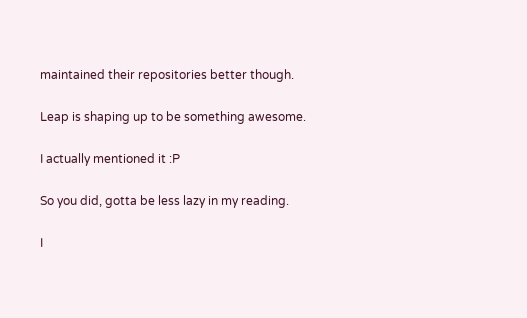maintained their repositories better though.

Leap is shaping up to be something awesome.

I actually mentioned it :P

So you did, gotta be less lazy in my reading.

I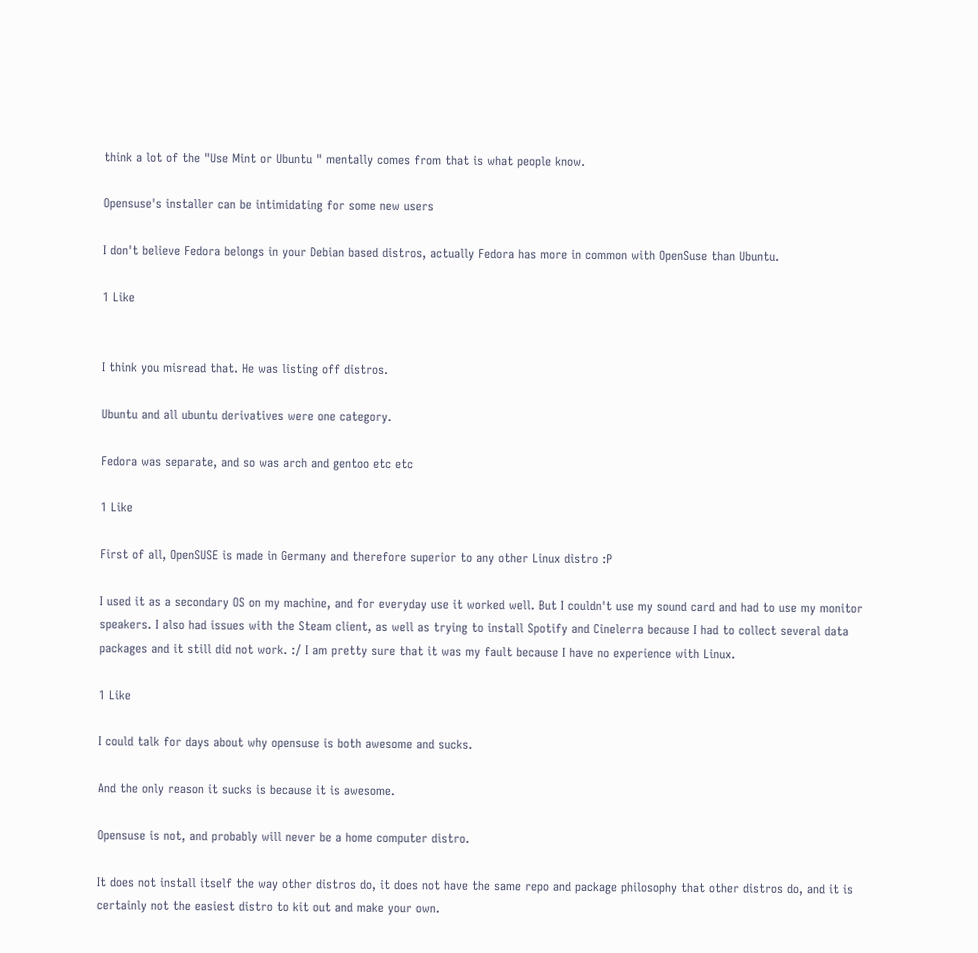think a lot of the "Use Mint or Ubuntu " mentally comes from that is what people know.

Opensuse's installer can be intimidating for some new users

I don't believe Fedora belongs in your Debian based distros, actually Fedora has more in common with OpenSuse than Ubuntu.

1 Like


I think you misread that. He was listing off distros.

Ubuntu and all ubuntu derivatives were one category.

Fedora was separate, and so was arch and gentoo etc etc

1 Like

First of all, OpenSUSE is made in Germany and therefore superior to any other Linux distro :P

I used it as a secondary OS on my machine, and for everyday use it worked well. But I couldn't use my sound card and had to use my monitor speakers. I also had issues with the Steam client, as well as trying to install Spotify and Cinelerra because I had to collect several data packages and it still did not work. :/ I am pretty sure that it was my fault because I have no experience with Linux.

1 Like

I could talk for days about why opensuse is both awesome and sucks.

And the only reason it sucks is because it is awesome.

Opensuse is not, and probably will never be a home computer distro.

It does not install itself the way other distros do, it does not have the same repo and package philosophy that other distros do, and it is certainly not the easiest distro to kit out and make your own.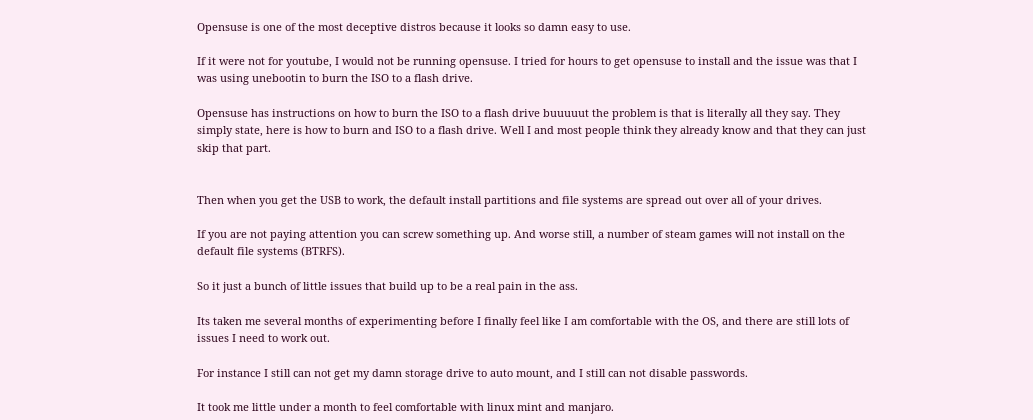Opensuse is one of the most deceptive distros because it looks so damn easy to use.

If it were not for youtube, I would not be running opensuse. I tried for hours to get opensuse to install and the issue was that I was using unebootin to burn the ISO to a flash drive.

Opensuse has instructions on how to burn the ISO to a flash drive buuuuut the problem is that is literally all they say. They simply state, here is how to burn and ISO to a flash drive. Well I and most people think they already know and that they can just skip that part.


Then when you get the USB to work, the default install partitions and file systems are spread out over all of your drives.

If you are not paying attention you can screw something up. And worse still, a number of steam games will not install on the default file systems (BTRFS).

So it just a bunch of little issues that build up to be a real pain in the ass.

Its taken me several months of experimenting before I finally feel like I am comfortable with the OS, and there are still lots of issues I need to work out.

For instance I still can not get my damn storage drive to auto mount, and I still can not disable passwords.

It took me little under a month to feel comfortable with linux mint and manjaro.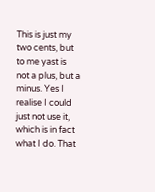This is just my two cents, but to me yast is not a plus, but a minus. Yes I realise I could just not use it, which is in fact what I do. That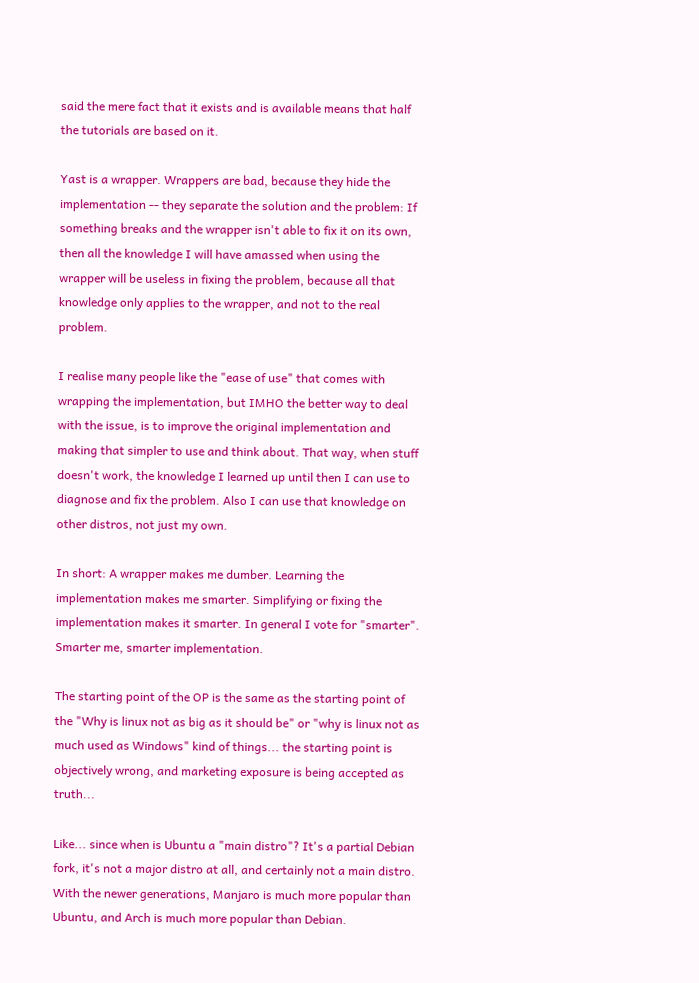said the mere fact that it exists and is available means that half the tutorials are based on it.

Yast is a wrapper. Wrappers are bad, because they hide the implementation -- they separate the solution and the problem: If something breaks and the wrapper isn't able to fix it on its own, then all the knowledge I will have amassed when using the wrapper will be useless in fixing the problem, because all that knowledge only applies to the wrapper, and not to the real problem.

I realise many people like the "ease of use" that comes with wrapping the implementation, but IMHO the better way to deal with the issue, is to improve the original implementation and making that simpler to use and think about. That way, when stuff doesn't work, the knowledge I learned up until then I can use to diagnose and fix the problem. Also I can use that knowledge on other distros, not just my own.

In short: A wrapper makes me dumber. Learning the implementation makes me smarter. Simplifying or fixing the implementation makes it smarter. In general I vote for "smarter". Smarter me, smarter implementation.

The starting point of the OP is the same as the starting point of the "Why is linux not as big as it should be" or "why is linux not as much used as Windows" kind of things... the starting point is objectively wrong, and marketing exposure is being accepted as truth...

Like... since when is Ubuntu a "main distro"? It's a partial Debian fork, it's not a major distro at all, and certainly not a main distro. With the newer generations, Manjaro is much more popular than Ubuntu, and Arch is much more popular than Debian.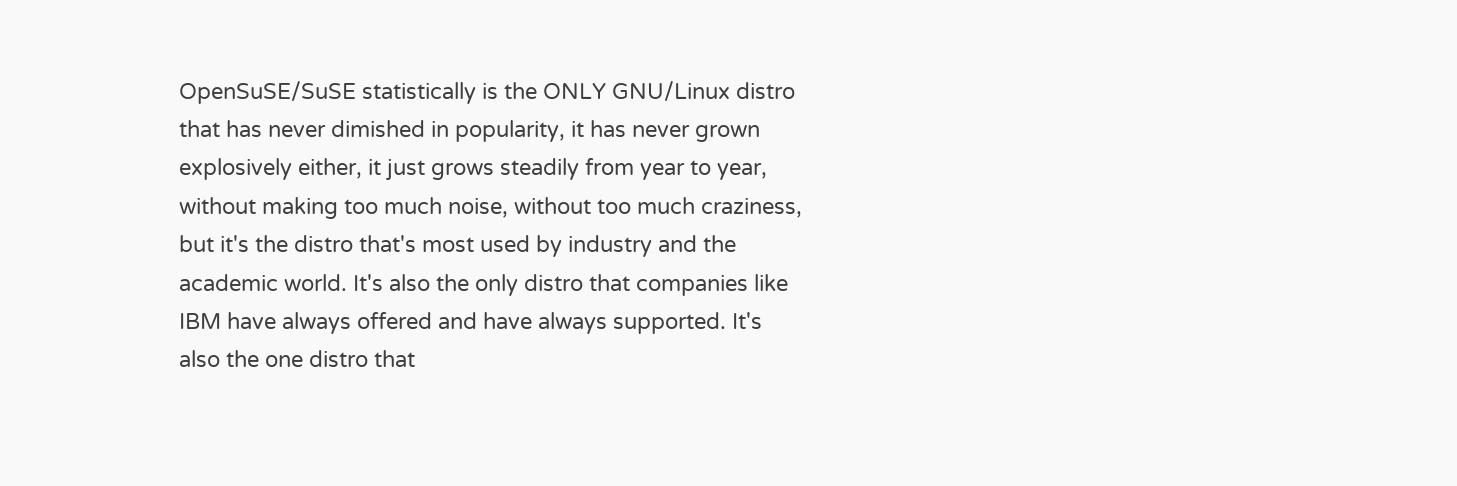OpenSuSE/SuSE statistically is the ONLY GNU/Linux distro that has never dimished in popularity, it has never grown explosively either, it just grows steadily from year to year, without making too much noise, without too much craziness, but it's the distro that's most used by industry and the academic world. It's also the only distro that companies like IBM have always offered and have always supported. It's also the one distro that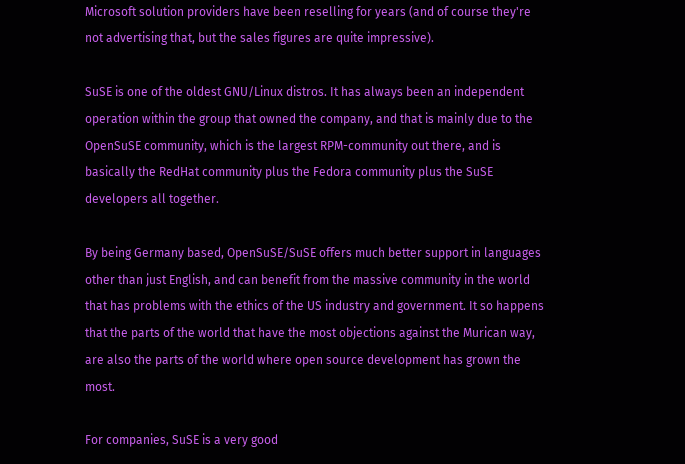Microsoft solution providers have been reselling for years (and of course they're not advertising that, but the sales figures are quite impressive).

SuSE is one of the oldest GNU/Linux distros. It has always been an independent operation within the group that owned the company, and that is mainly due to the OpenSuSE community, which is the largest RPM-community out there, and is basically the RedHat community plus the Fedora community plus the SuSE developers all together.

By being Germany based, OpenSuSE/SuSE offers much better support in languages other than just English, and can benefit from the massive community in the world that has problems with the ethics of the US industry and government. It so happens that the parts of the world that have the most objections against the Murican way, are also the parts of the world where open source development has grown the most.

For companies, SuSE is a very good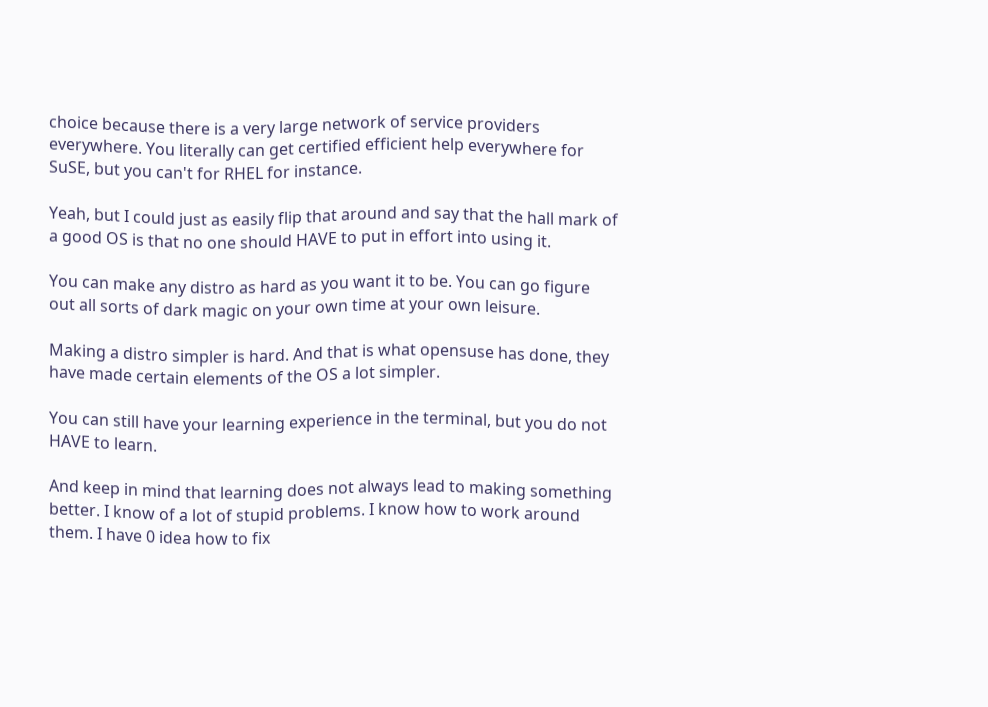choice because there is a very large network of service providers everywhere. You literally can get certified efficient help everywhere for SuSE, but you can't for RHEL for instance.

Yeah, but I could just as easily flip that around and say that the hall mark of a good OS is that no one should HAVE to put in effort into using it.

You can make any distro as hard as you want it to be. You can go figure out all sorts of dark magic on your own time at your own leisure.

Making a distro simpler is hard. And that is what opensuse has done, they have made certain elements of the OS a lot simpler.

You can still have your learning experience in the terminal, but you do not HAVE to learn.

And keep in mind that learning does not always lead to making something better. I know of a lot of stupid problems. I know how to work around them. I have 0 idea how to fix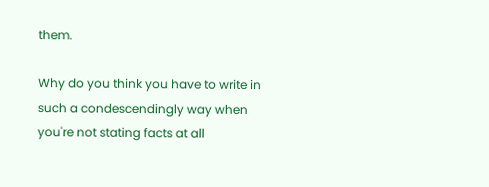them.

Why do you think you have to write in such a condescendingly way when you're not stating facts at all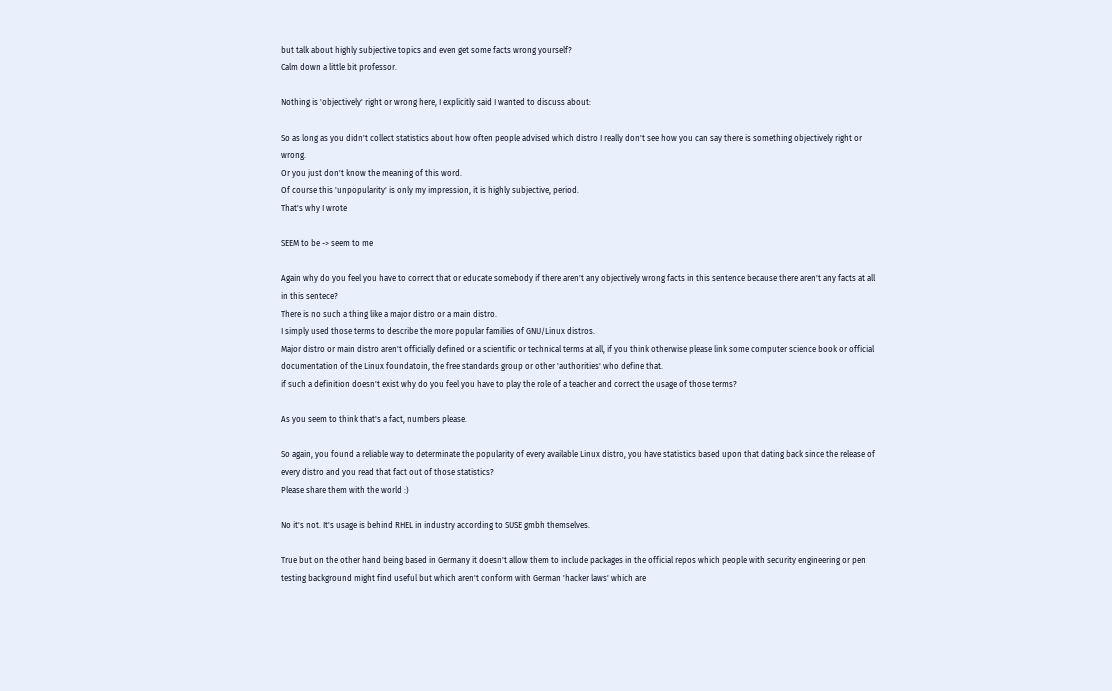but talk about highly subjective topics and even get some facts wrong yourself?
Calm down a little bit professor.

Nothing is 'objectively' right or wrong here, I explicitly said I wanted to discuss about:

So as long as you didn't collect statistics about how often people advised which distro I really don't see how you can say there is something objectively right or wrong.
Or you just don't know the meaning of this word.
Of course this 'unpopularity' is only my impression, it is highly subjective, period.
That's why I wrote

SEEM to be -> seem to me

Again why do you feel you have to correct that or educate somebody if there aren't any objectively wrong facts in this sentence because there aren't any facts at all in this sentece?
There is no such a thing like a major distro or a main distro.
I simply used those terms to describe the more popular families of GNU/Linux distros.
Major distro or main distro aren't officially defined or a scientific or technical terms at all, if you think otherwise please link some computer science book or official documentation of the Linux foundatoin, the free standards group or other 'authorities' who define that.
if such a definition doesn't exist why do you feel you have to play the role of a teacher and correct the usage of those terms?

As you seem to think that's a fact, numbers please.

So again, you found a reliable way to determinate the popularity of every available Linux distro, you have statistics based upon that dating back since the release of every distro and you read that fact out of those statistics?
Please share them with the world :)

No it's not. It's usage is behind RHEL in industry according to SUSE gmbh themselves.

True but on the other hand being based in Germany it doesn't allow them to include packages in the official repos which people with security engineering or pen testing background might find useful but which aren't conform with German 'hacker laws' which are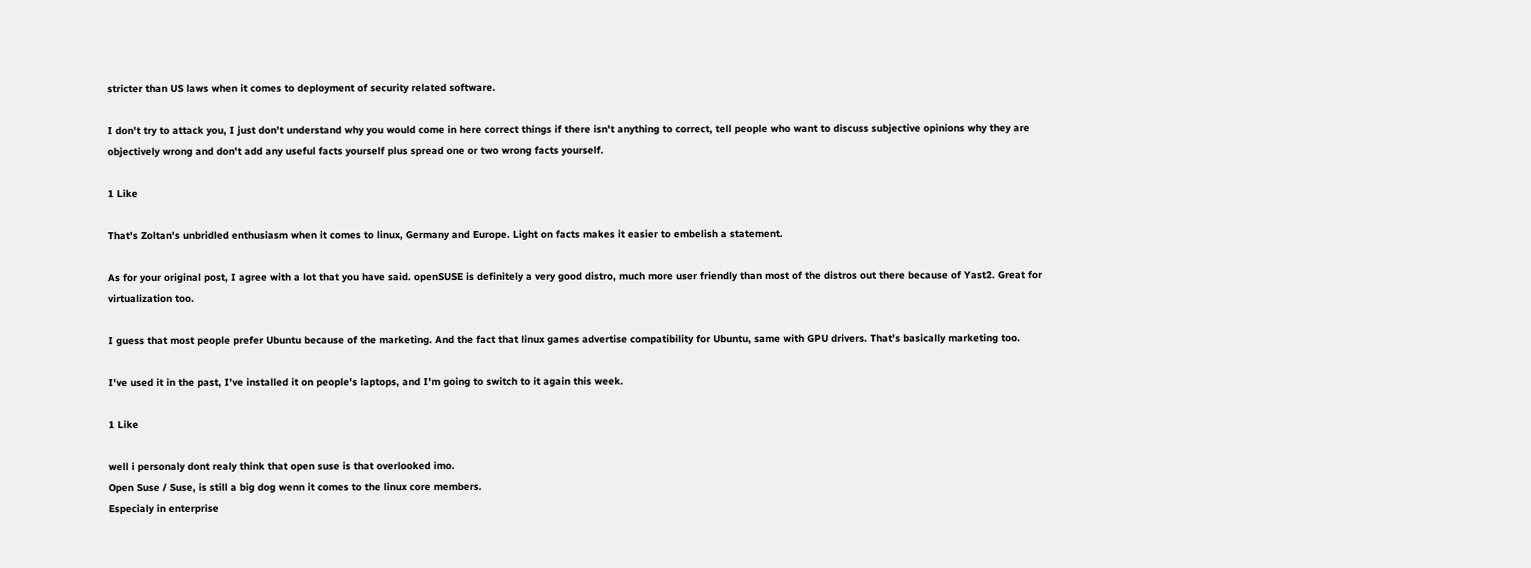stricter than US laws when it comes to deployment of security related software.

I don't try to attack you, I just don't understand why you would come in here correct things if there isn't anything to correct, tell people who want to discuss subjective opinions why they are objectively wrong and don't add any useful facts yourself plus spread one or two wrong facts yourself.

1 Like

That's Zoltan's unbridled enthusiasm when it comes to linux, Germany and Europe. Light on facts makes it easier to embelish a statement.

As for your original post, I agree with a lot that you have said. openSUSE is definitely a very good distro, much more user friendly than most of the distros out there because of Yast2. Great for virtualization too.

I guess that most people prefer Ubuntu because of the marketing. And the fact that linux games advertise compatibility for Ubuntu, same with GPU drivers. That's basically marketing too.

I've used it in the past, I've installed it on people's laptops, and I'm going to switch to it again this week.

1 Like

well i personaly dont realy think that open suse is that overlooked imo.
Open Suse / Suse, is still a big dog wenn it comes to the linux core members.
Especialy in enterprise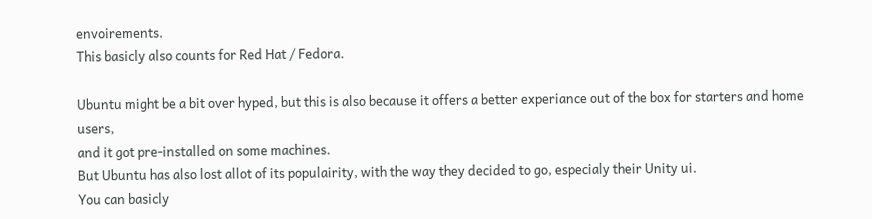envoirements.
This basicly also counts for Red Hat / Fedora.

Ubuntu might be a bit over hyped, but this is also because it offers a better experiance out of the box for starters and home users,
and it got pre-installed on some machines.
But Ubuntu has also lost allot of its populairity, with the way they decided to go, especialy their Unity ui.
You can basicly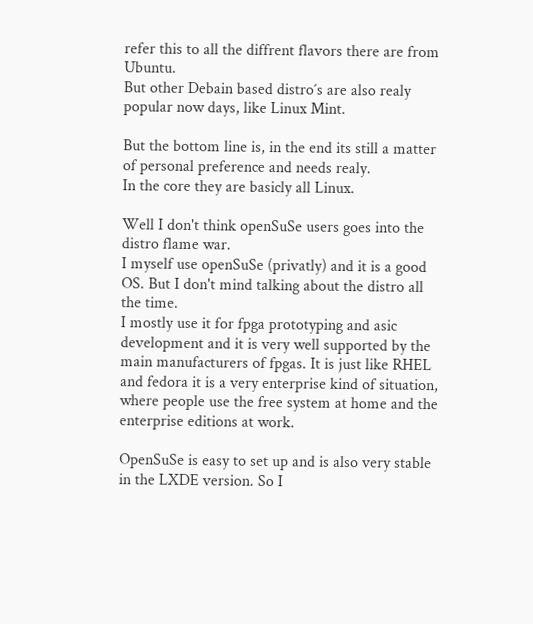refer this to all the diffrent flavors there are from Ubuntu.
But other Debain based distro´s are also realy popular now days, like Linux Mint.

But the bottom line is, in the end its still a matter of personal preference and needs realy.
In the core they are basicly all Linux.

Well I don't think openSuSe users goes into the distro flame war.
I myself use openSuSe (privatly) and it is a good OS. But I don't mind talking about the distro all the time.
I mostly use it for fpga prototyping and asic development and it is very well supported by the main manufacturers of fpgas. It is just like RHEL and fedora it is a very enterprise kind of situation, where people use the free system at home and the enterprise editions at work.

OpenSuSe is easy to set up and is also very stable in the LXDE version. So I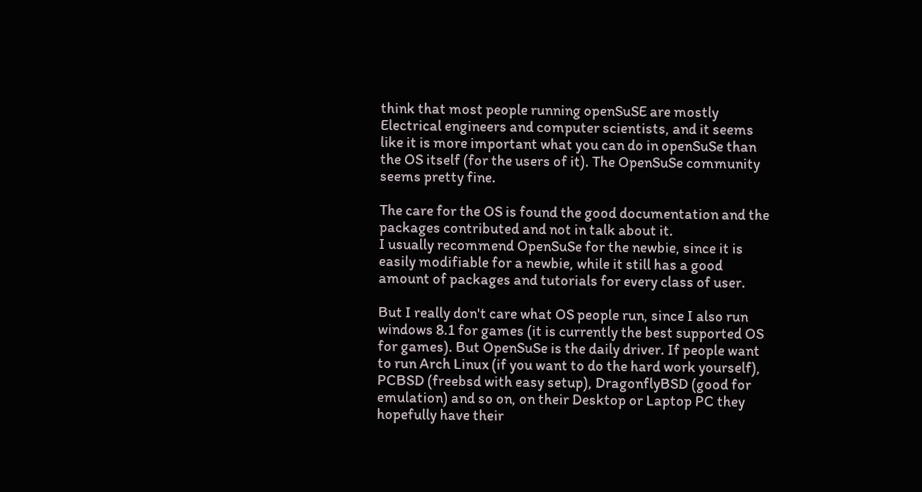think that most people running openSuSE are mostly Electrical engineers and computer scientists, and it seems like it is more important what you can do in openSuSe than the OS itself (for the users of it). The OpenSuSe community seems pretty fine.

The care for the OS is found the good documentation and the packages contributed and not in talk about it.
I usually recommend OpenSuSe for the newbie, since it is easily modifiable for a newbie, while it still has a good amount of packages and tutorials for every class of user.

But I really don't care what OS people run, since I also run windows 8.1 for games (it is currently the best supported OS for games). But OpenSuSe is the daily driver. If people want to run Arch Linux (if you want to do the hard work yourself), PCBSD (freebsd with easy setup), DragonflyBSD (good for emulation) and so on, on their Desktop or Laptop PC they hopefully have their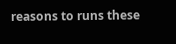reasons to runs these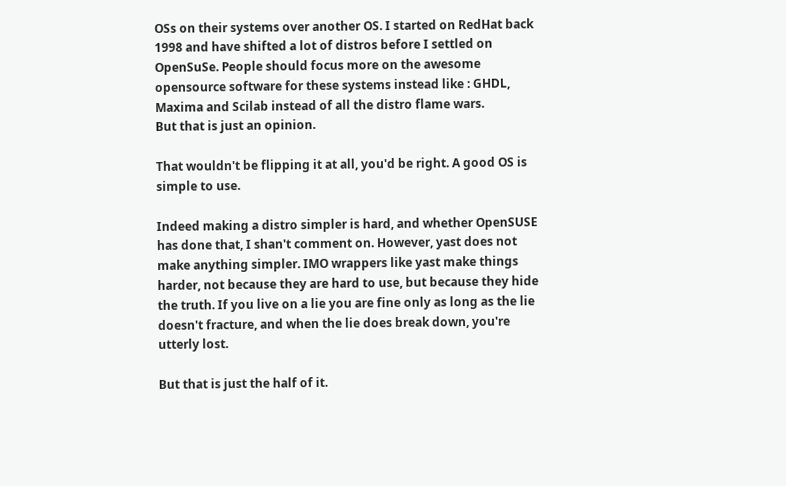OSs on their systems over another OS. I started on RedHat back 1998 and have shifted a lot of distros before I settled on OpenSuSe. People should focus more on the awesome opensource software for these systems instead like : GHDL, Maxima and Scilab instead of all the distro flame wars.
But that is just an opinion.

That wouldn't be flipping it at all, you'd be right. A good OS is simple to use.

Indeed making a distro simpler is hard, and whether OpenSUSE has done that, I shan't comment on. However, yast does not make anything simpler. IMO wrappers like yast make things harder, not because they are hard to use, but because they hide the truth. If you live on a lie you are fine only as long as the lie doesn't fracture, and when the lie does break down, you're utterly lost.

But that is just the half of it.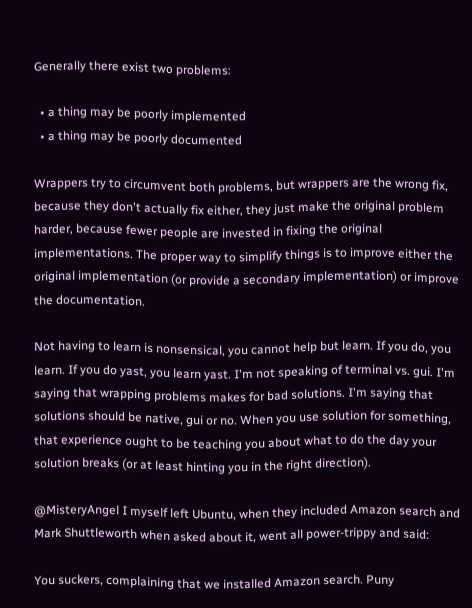Generally there exist two problems:

  • a thing may be poorly implemented
  • a thing may be poorly documented

Wrappers try to circumvent both problems, but wrappers are the wrong fix, because they don't actually fix either, they just make the original problem harder, because fewer people are invested in fixing the original implementations. The proper way to simplify things is to improve either the original implementation (or provide a secondary implementation) or improve the documentation.

Not having to learn is nonsensical, you cannot help but learn. If you do, you learn. If you do yast, you learn yast. I'm not speaking of terminal vs. gui. I'm saying that wrapping problems makes for bad solutions. I'm saying that solutions should be native, gui or no. When you use solution for something, that experience ought to be teaching you about what to do the day your solution breaks (or at least hinting you in the right direction).

@MisteryAngel I myself left Ubuntu, when they included Amazon search and Mark Shuttleworth when asked about it, went all power-trippy and said:

You suckers, complaining that we installed Amazon search. Puny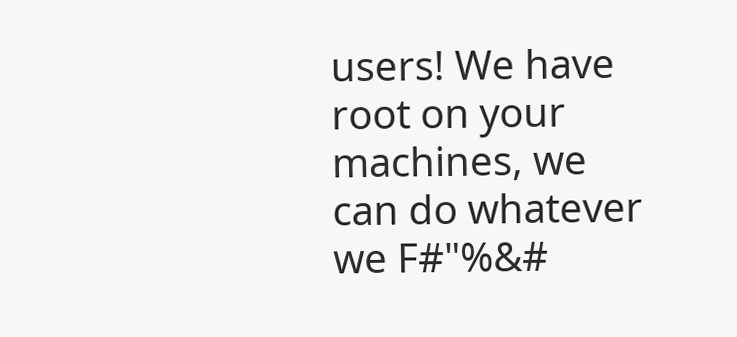users! We have root on your machines, we can do whatever we F#"%&#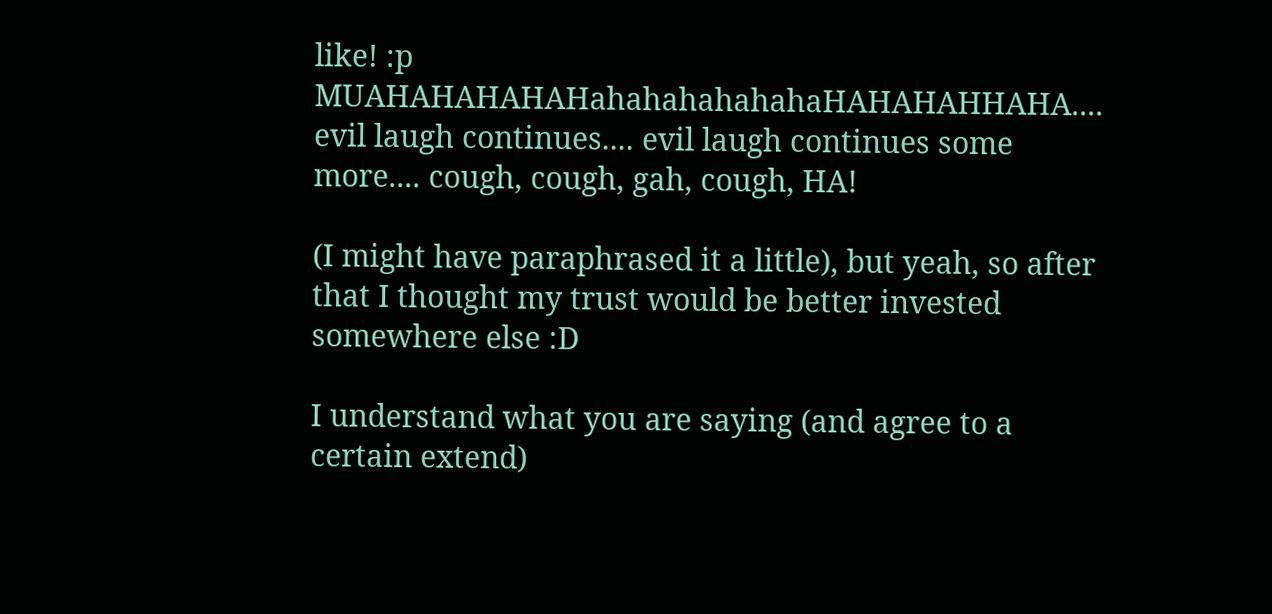like! :p MUAHAHAHAHAHahahahahahahaHAHAHAHHAHA.... evil laugh continues.... evil laugh continues some more.... cough, cough, gah, cough, HA!

(I might have paraphrased it a little), but yeah, so after that I thought my trust would be better invested somewhere else :D

I understand what you are saying (and agree to a certain extend)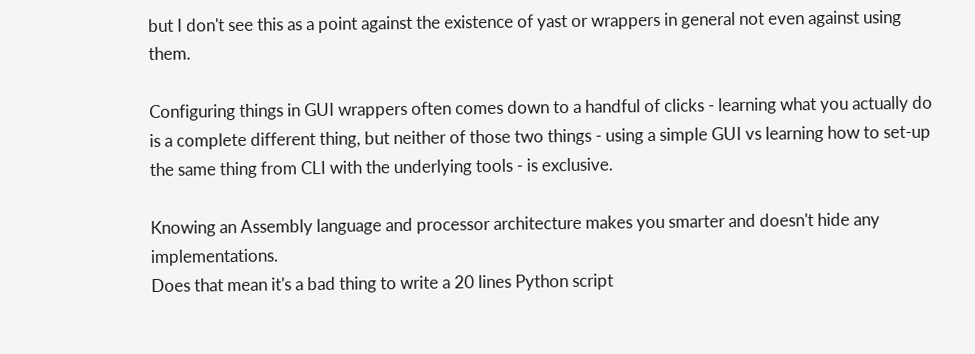but I don't see this as a point against the existence of yast or wrappers in general not even against using them.

Configuring things in GUI wrappers often comes down to a handful of clicks - learning what you actually do is a complete different thing, but neither of those two things - using a simple GUI vs learning how to set-up the same thing from CLI with the underlying tools - is exclusive.

Knowing an Assembly language and processor architecture makes you smarter and doesn't hide any implementations.
Does that mean it's a bad thing to write a 20 lines Python script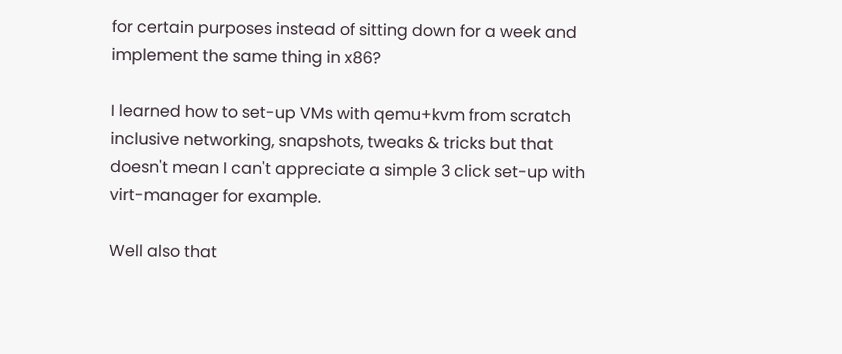for certain purposes instead of sitting down for a week and implement the same thing in x86?

I learned how to set-up VMs with qemu+kvm from scratch inclusive networking, snapshots, tweaks & tricks but that doesn't mean I can't appreciate a simple 3 click set-up with virt-manager for example.

Well also that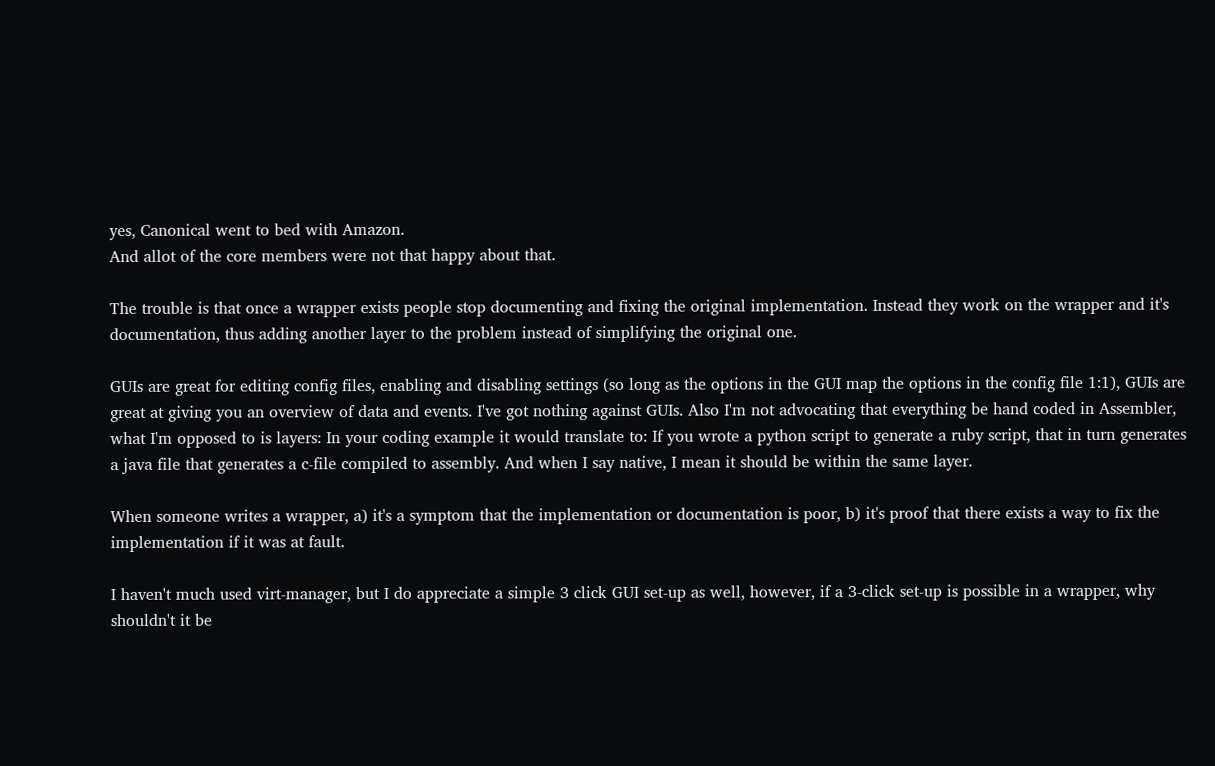yes, Canonical went to bed with Amazon.
And allot of the core members were not that happy about that.

The trouble is that once a wrapper exists people stop documenting and fixing the original implementation. Instead they work on the wrapper and it's documentation, thus adding another layer to the problem instead of simplifying the original one.

GUIs are great for editing config files, enabling and disabling settings (so long as the options in the GUI map the options in the config file 1:1), GUIs are great at giving you an overview of data and events. I've got nothing against GUIs. Also I'm not advocating that everything be hand coded in Assembler, what I'm opposed to is layers: In your coding example it would translate to: If you wrote a python script to generate a ruby script, that in turn generates a java file that generates a c-file compiled to assembly. And when I say native, I mean it should be within the same layer.

When someone writes a wrapper, a) it's a symptom that the implementation or documentation is poor, b) it's proof that there exists a way to fix the implementation if it was at fault.

I haven't much used virt-manager, but I do appreciate a simple 3 click GUI set-up as well, however, if a 3-click set-up is possible in a wrapper, why shouldn't it be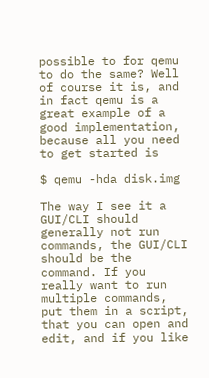possible to for qemu to do the same? Well of course it is, and in fact qemu is a great example of a good implementation, because all you need to get started is

$ qemu -hda disk.img

The way I see it a GUI/CLI should generally not run commands, the GUI/CLI should be the command. If you really want to run multiple commands, put them in a script, that you can open and edit, and if you like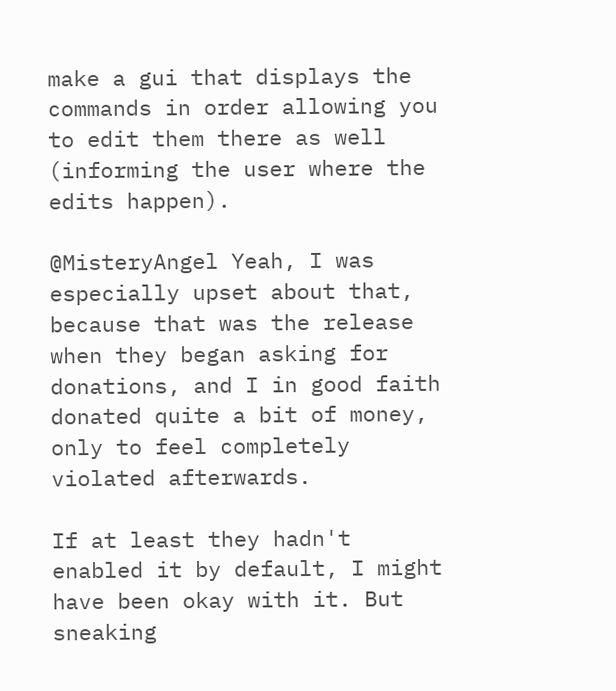make a gui that displays the commands in order allowing you to edit them there as well (informing the user where the edits happen).

@MisteryAngel Yeah, I was especially upset about that, because that was the release when they began asking for donations, and I in good faith donated quite a bit of money, only to feel completely violated afterwards.

If at least they hadn't enabled it by default, I might have been okay with it. But sneaking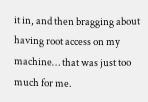it in, and then bragging about having root access on my machine… that was just too much for me.